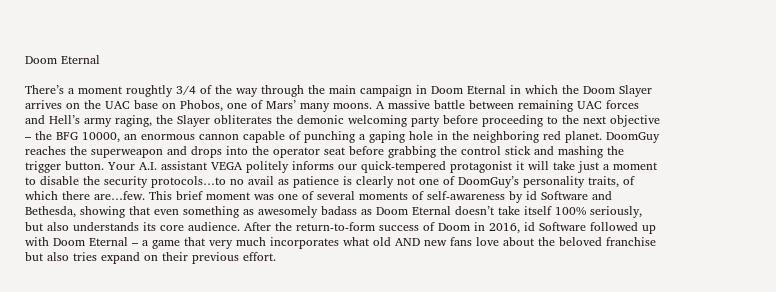Doom Eternal

There’s a moment roughtly 3/4 of the way through the main campaign in Doom Eternal in which the Doom Slayer arrives on the UAC base on Phobos, one of Mars’ many moons. A massive battle between remaining UAC forces and Hell’s army raging, the Slayer obliterates the demonic welcoming party before proceeding to the next objective – the BFG 10000, an enormous cannon capable of punching a gaping hole in the neighboring red planet. DoomGuy reaches the superweapon and drops into the operator seat before grabbing the control stick and mashing the trigger button. Your A.I. assistant VEGA politely informs our quick-tempered protagonist it will take just a moment to disable the security protocols…to no avail as patience is clearly not one of DoomGuy’s personality traits, of which there are…few. This brief moment was one of several moments of self-awareness by id Software and Bethesda, showing that even something as awesomely badass as Doom Eternal doesn’t take itself 100% seriously, but also understands its core audience. After the return-to-form success of Doom in 2016, id Software followed up with Doom Eternal – a game that very much incorporates what old AND new fans love about the beloved franchise but also tries expand on their previous effort.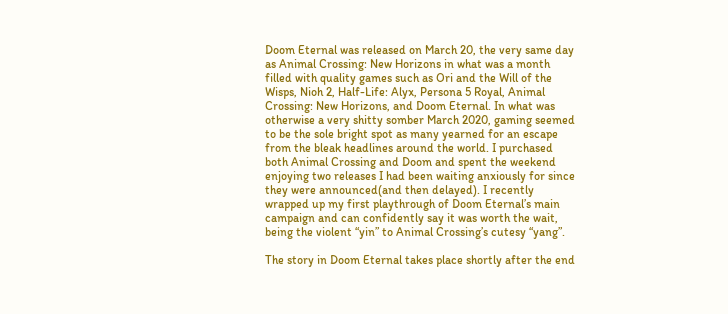Doom Eternal was released on March 20, the very same day as Animal Crossing: New Horizons in what was a month filled with quality games such as Ori and the Will of the Wisps, Nioh 2, Half-Life: Alyx, Persona 5 Royal, Animal Crossing: New Horizons, and Doom Eternal. In what was otherwise a very shitty somber March 2020, gaming seemed to be the sole bright spot as many yearned for an escape from the bleak headlines around the world. I purchased both Animal Crossing and Doom and spent the weekend enjoying two releases I had been waiting anxiously for since they were announced(and then delayed). I recently wrapped up my first playthrough of Doom Eternal’s main campaign and can confidently say it was worth the wait, being the violent “yin” to Animal Crossing’s cutesy “yang”.

The story in Doom Eternal takes place shortly after the end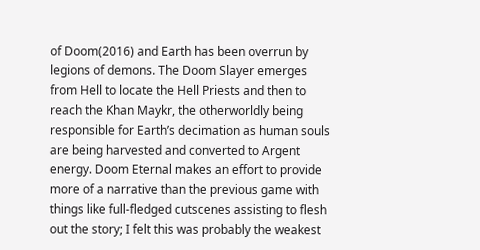of Doom(2016) and Earth has been overrun by legions of demons. The Doom Slayer emerges from Hell to locate the Hell Priests and then to reach the Khan Maykr, the otherworldly being responsible for Earth’s decimation as human souls are being harvested and converted to Argent energy. Doom Eternal makes an effort to provide more of a narrative than the previous game with things like full-fledged cutscenes assisting to flesh out the story; I felt this was probably the weakest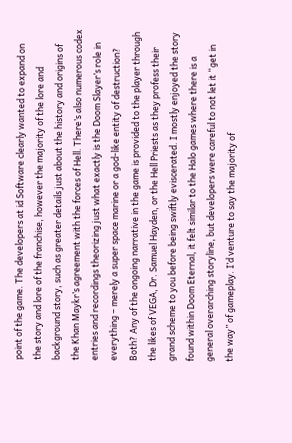point of the game. The developers at id Software clearly wanted to expand on the story and lore of the franchise, however the majority of the lore and background story, such as greater details just about the history and origins of the Khan Maykr’s agreement with the forces of Hell. There’s also numerous codex entries and recordings theorizing just what exactly is the Doom Slayer’s role in everything – merely a super space marine or a god-like entity of destruction? Both? Any of the ongoing narrative in the game is provided to the player through the likes of VEGA, Dr. Samuel Hayden, or the Hell Priests as they profess their grand scheme to you before being swiftly eviscerated. I mostly enjoyed the story found within Doom Eternal, it felt similar to the Halo games where there is a general overarching storyline, but developers were careful to not let it “get in the way” of gameplay. I’d venture to say the majority of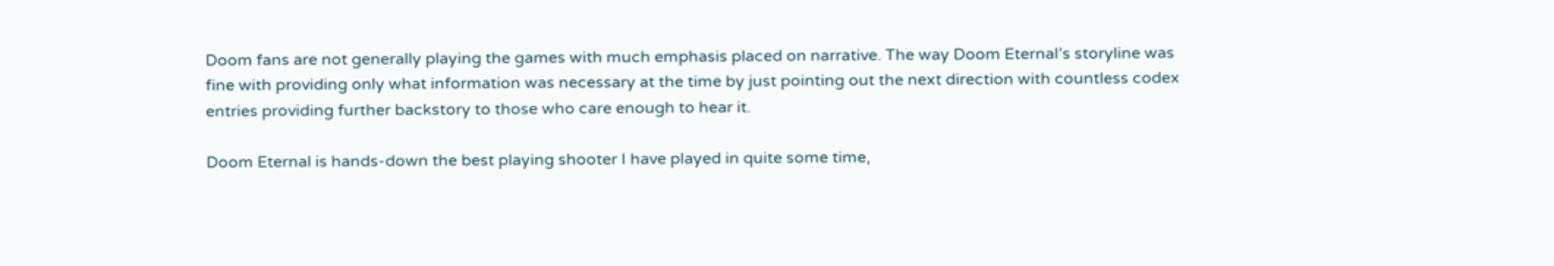Doom fans are not generally playing the games with much emphasis placed on narrative. The way Doom Eternal’s storyline was fine with providing only what information was necessary at the time by just pointing out the next direction with countless codex entries providing further backstory to those who care enough to hear it.

Doom Eternal is hands-down the best playing shooter I have played in quite some time,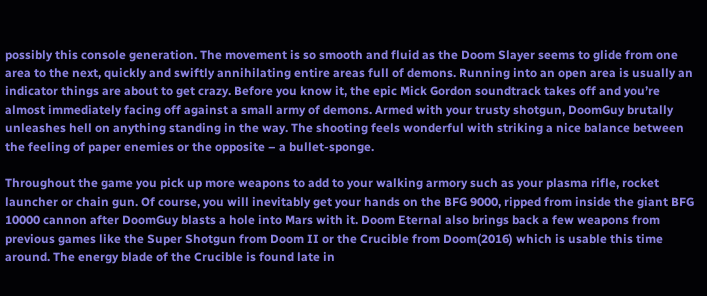possibly this console generation. The movement is so smooth and fluid as the Doom Slayer seems to glide from one area to the next, quickly and swiftly annihilating entire areas full of demons. Running into an open area is usually an indicator things are about to get crazy. Before you know it, the epic Mick Gordon soundtrack takes off and you’re almost immediately facing off against a small army of demons. Armed with your trusty shotgun, DoomGuy brutally unleashes hell on anything standing in the way. The shooting feels wonderful with striking a nice balance between the feeling of paper enemies or the opposite – a bullet-sponge.

Throughout the game you pick up more weapons to add to your walking armory such as your plasma rifle, rocket launcher or chain gun. Of course, you will inevitably get your hands on the BFG 9000, ripped from inside the giant BFG 10000 cannon after DoomGuy blasts a hole into Mars with it. Doom Eternal also brings back a few weapons from previous games like the Super Shotgun from Doom II or the Crucible from Doom(2016) which is usable this time around. The energy blade of the Crucible is found late in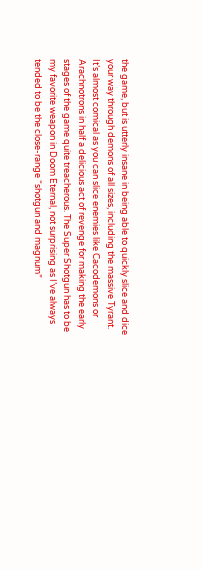the game, but is utterly insane in being able to quickly slice and dice your way through demons of all sizes, including the massive Tyrant. It’s almost comical as you can slice enemies like Cacodemons or Arachnotrons in half a delicious act of revenge for making the early stages of the game quite treacherous. The Super Shotgun has to be my favorite weapon in Doom Eternal, not surprising as I’ve always tended to be the close-range “shotgun and magnum”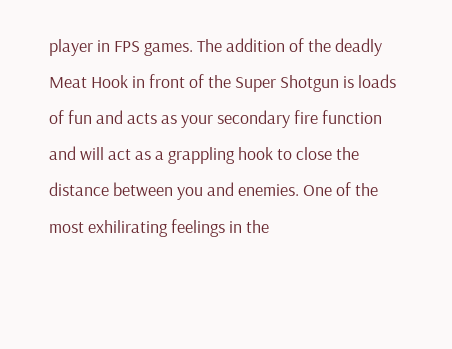player in FPS games. The addition of the deadly Meat Hook in front of the Super Shotgun is loads of fun and acts as your secondary fire function and will act as a grappling hook to close the distance between you and enemies. One of the most exhilirating feelings in the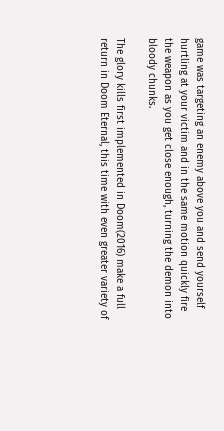game was targeting an enemy above you and send yourself hurtling at your victim and in the same motion quickly fire the weapon as you get close enough, turning the demon into bloody chunks.

The glory kills first implemented in Doom(2016) make a full return in Doom Eternal, this time with even greater variety of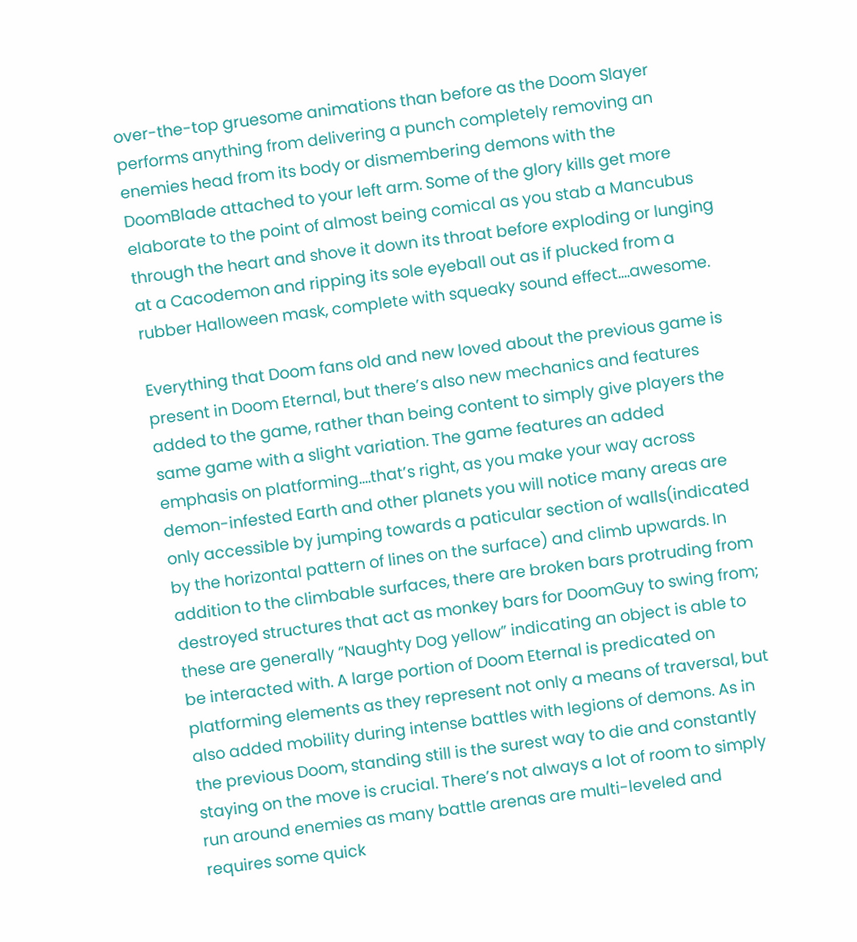over-the-top gruesome animations than before as the Doom Slayer performs anything from delivering a punch completely removing an enemies head from its body or dismembering demons with the DoomBlade attached to your left arm. Some of the glory kills get more elaborate to the point of almost being comical as you stab a Mancubus through the heart and shove it down its throat before exploding or lunging at a Cacodemon and ripping its sole eyeball out as if plucked from a rubber Halloween mask, complete with squeaky sound effect….awesome.

Everything that Doom fans old and new loved about the previous game is present in Doom Eternal, but there’s also new mechanics and features added to the game, rather than being content to simply give players the same game with a slight variation. The game features an added emphasis on platforming….that’s right, as you make your way across demon-infested Earth and other planets you will notice many areas are only accessible by jumping towards a paticular section of walls(indicated by the horizontal pattern of lines on the surface) and climb upwards. In addition to the climbable surfaces, there are broken bars protruding from destroyed structures that act as monkey bars for DoomGuy to swing from; these are generally “Naughty Dog yellow” indicating an object is able to be interacted with. A large portion of Doom Eternal is predicated on platforming elements as they represent not only a means of traversal, but also added mobility during intense battles with legions of demons. As in the previous Doom, standing still is the surest way to die and constantly staying on the move is crucial. There’s not always a lot of room to simply run around enemies as many battle arenas are multi-leveled and requires some quick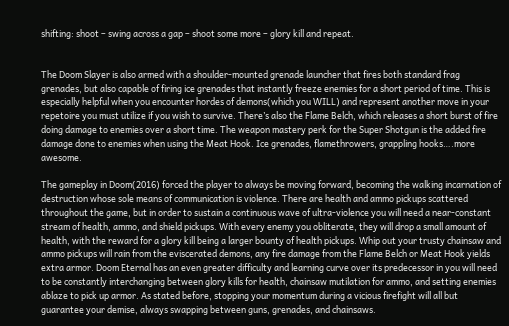shifting: shoot – swing across a gap – shoot some more – glory kill and repeat.


The Doom Slayer is also armed with a shoulder-mounted grenade launcher that fires both standard frag grenades, but also capable of firing ice grenades that instantly freeze enemies for a short period of time. This is especially helpful when you encounter hordes of demons(which you WILL) and represent another move in your repetoire you must utilize if you wish to survive. There’s also the Flame Belch, which releases a short burst of fire doing damage to enemies over a short time. The weapon mastery perk for the Super Shotgun is the added fire damage done to enemies when using the Meat Hook. Ice grenades, flamethrowers, grappling hooks….more awesome.

The gameplay in Doom(2016) forced the player to always be moving forward, becoming the walking incarnation of destruction whose sole means of communication is violence. There are health and ammo pickups scattered throughout the game, but in order to sustain a continuous wave of ultra-violence you will need a near-constant stream of health, ammo, and shield pickups. With every enemy you obliterate, they will drop a small amount of health, with the reward for a glory kill being a larger bounty of health pickups. Whip out your trusty chainsaw and ammo pickups will rain from the eviscerated demons, any fire damage from the Flame Belch or Meat Hook yields extra armor. Doom Eternal has an even greater difficulty and learning curve over its predecessor in you will need to be constantly interchanging between glory kills for health, chainsaw mutilation for ammo, and setting enemies ablaze to pick up armor. As stated before, stopping your momentum during a vicious firefight will all but guarantee your demise, always swapping between guns, grenades, and chainsaws.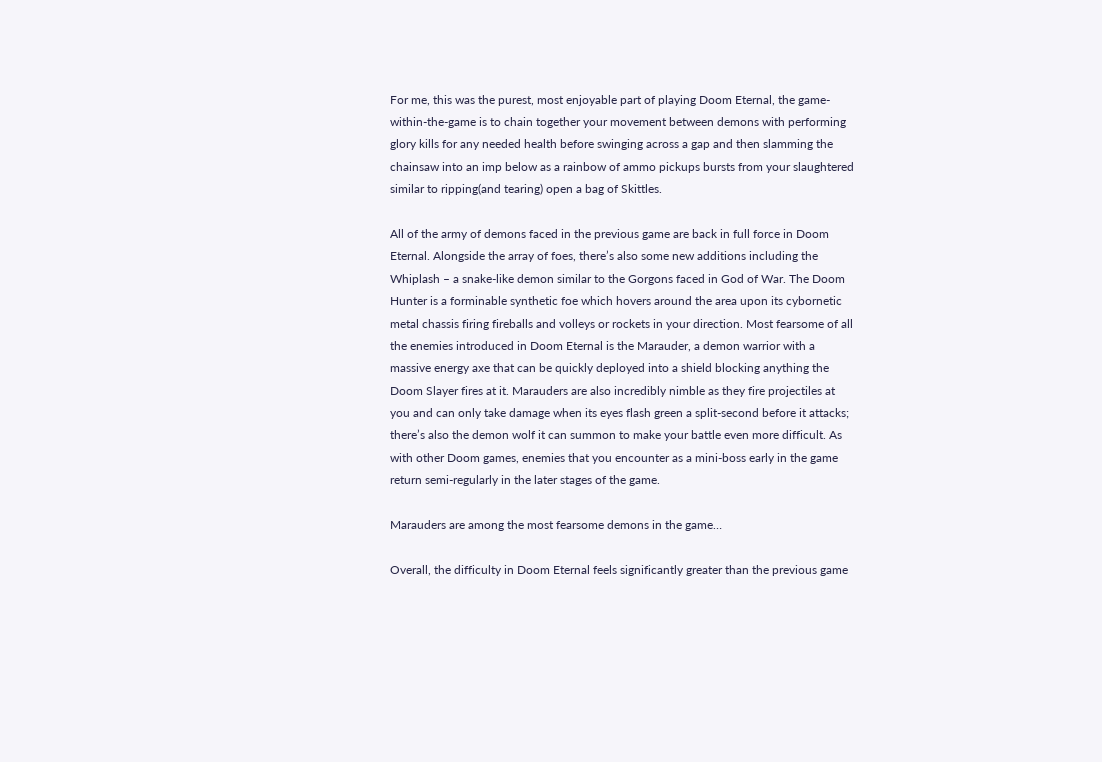For me, this was the purest, most enjoyable part of playing Doom Eternal, the game-within-the-game is to chain together your movement between demons with performing glory kills for any needed health before swinging across a gap and then slamming the chainsaw into an imp below as a rainbow of ammo pickups bursts from your slaughtered similar to ripping(and tearing) open a bag of Skittles.

All of the army of demons faced in the previous game are back in full force in Doom Eternal. Alongside the array of foes, there’s also some new additions including the Whiplash – a snake-like demon similar to the Gorgons faced in God of War. The Doom Hunter is a forminable synthetic foe which hovers around the area upon its cybornetic metal chassis firing fireballs and volleys or rockets in your direction. Most fearsome of all the enemies introduced in Doom Eternal is the Marauder, a demon warrior with a massive energy axe that can be quickly deployed into a shield blocking anything the Doom Slayer fires at it. Marauders are also incredibly nimble as they fire projectiles at you and can only take damage when its eyes flash green a split-second before it attacks; there’s also the demon wolf it can summon to make your battle even more difficult. As with other Doom games, enemies that you encounter as a mini-boss early in the game return semi-regularly in the later stages of the game.

Marauders are among the most fearsome demons in the game…

Overall, the difficulty in Doom Eternal feels significantly greater than the previous game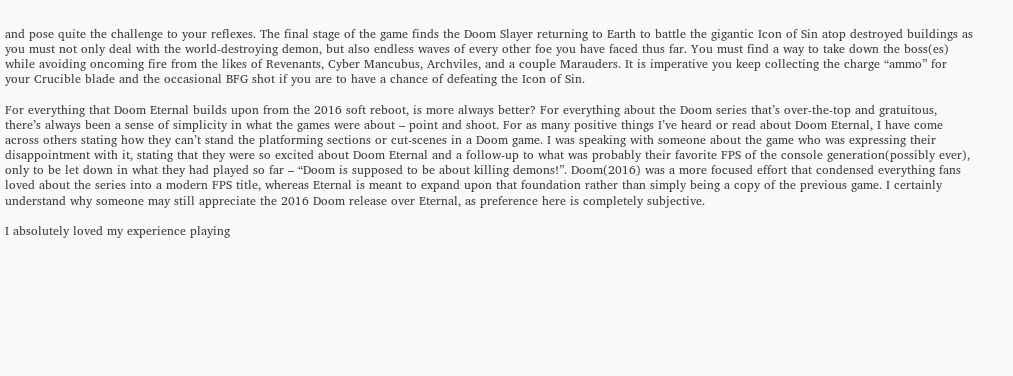and pose quite the challenge to your reflexes. The final stage of the game finds the Doom Slayer returning to Earth to battle the gigantic Icon of Sin atop destroyed buildings as you must not only deal with the world-destroying demon, but also endless waves of every other foe you have faced thus far. You must find a way to take down the boss(es) while avoiding oncoming fire from the likes of Revenants, Cyber Mancubus, Archviles, and a couple Marauders. It is imperative you keep collecting the charge “ammo” for your Crucible blade and the occasional BFG shot if you are to have a chance of defeating the Icon of Sin.

For everything that Doom Eternal builds upon from the 2016 soft reboot, is more always better? For everything about the Doom series that’s over-the-top and gratuitous, there’s always been a sense of simplicity in what the games were about – point and shoot. For as many positive things I’ve heard or read about Doom Eternal, I have come across others stating how they can’t stand the platforming sections or cut-scenes in a Doom game. I was speaking with someone about the game who was expressing their disappointment with it, stating that they were so excited about Doom Eternal and a follow-up to what was probably their favorite FPS of the console generation(possibly ever), only to be let down in what they had played so far – “Doom is supposed to be about killing demons!”. Doom(2016) was a more focused effort that condensed everything fans loved about the series into a modern FPS title, whereas Eternal is meant to expand upon that foundation rather than simply being a copy of the previous game. I certainly understand why someone may still appreciate the 2016 Doom release over Eternal, as preference here is completely subjective.

I absolutely loved my experience playing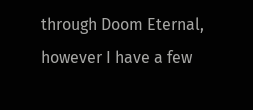through Doom Eternal, however I have a few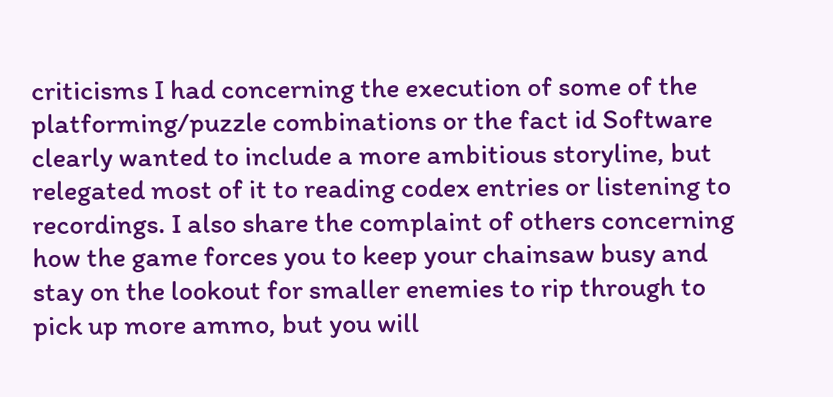criticisms I had concerning the execution of some of the platforming/puzzle combinations or the fact id Software clearly wanted to include a more ambitious storyline, but relegated most of it to reading codex entries or listening to recordings. I also share the complaint of others concerning how the game forces you to keep your chainsaw busy and stay on the lookout for smaller enemies to rip through to pick up more ammo, but you will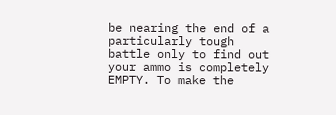be nearing the end of a particularly tough battle only to find out your ammo is completely EMPTY. To make the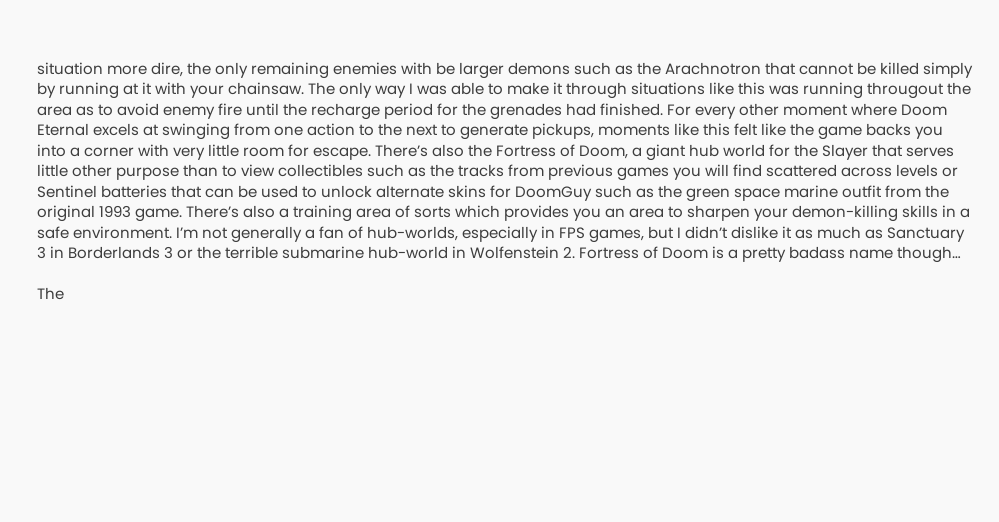situation more dire, the only remaining enemies with be larger demons such as the Arachnotron that cannot be killed simply by running at it with your chainsaw. The only way I was able to make it through situations like this was running througout the area as to avoid enemy fire until the recharge period for the grenades had finished. For every other moment where Doom Eternal excels at swinging from one action to the next to generate pickups, moments like this felt like the game backs you into a corner with very little room for escape. There’s also the Fortress of Doom, a giant hub world for the Slayer that serves little other purpose than to view collectibles such as the tracks from previous games you will find scattered across levels or Sentinel batteries that can be used to unlock alternate skins for DoomGuy such as the green space marine outfit from the original 1993 game. There’s also a training area of sorts which provides you an area to sharpen your demon-killing skills in a safe environment. I’m not generally a fan of hub-worlds, especially in FPS games, but I didn’t dislike it as much as Sanctuary 3 in Borderlands 3 or the terrible submarine hub-world in Wolfenstein 2. Fortress of Doom is a pretty badass name though…

The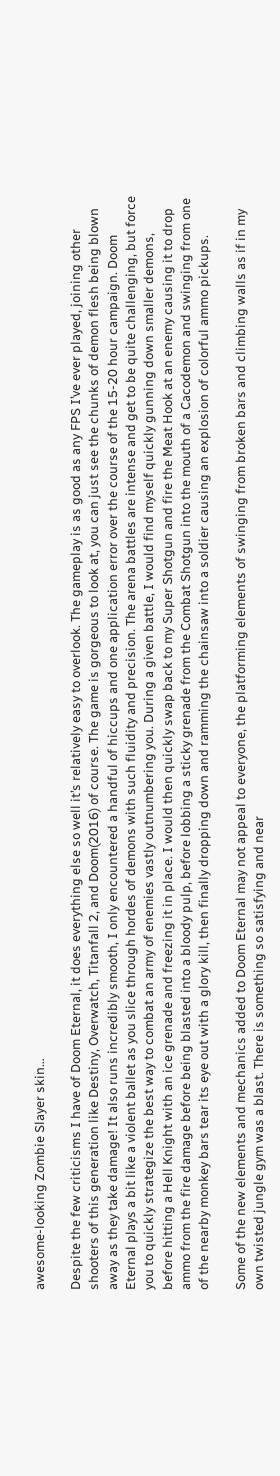awesome-looking Zombie Slayer skin…

Despite the few criticisms I have of Doom Eternal, it does everything else so well it’s relatively easy to overlook. The gameplay is as good as any FPS I’ve ever played, joining other shooters of this generation like Destiny, Overwatch, Titanfall 2, and Doom(2016) of course. The game is gorgeous to look at, you can just see the chunks of demon flesh being blown away as they take damage! It also runs incredibly smooth, I only encountered a handful of hiccups and one application error over the course of the 15-20 hour campaign. Doom Eternal plays a bit like a violent ballet as you slice through hordes of demons with such fluidity and precision. The arena battles are intense and get to be quite challenging, but force you to quickly strategize the best way to combat an army of enemies vastly outnumbering you. During a given battle, I would find myself quickly gunning down smaller demons, before hitting a Hell Knight with an ice grenade and freezing it in place. I would then quickly swap back to my Super Shotgun and fire the Meat Hook at an enemy causing it to drop ammo from the fire damage before being blasted into a bloody pulp, before lobbing a sticky grenade from the Combat Shotgun into the mouth of a Cacodemon and swinging from one of the nearby monkey bars tear its eye out with a glory kill, then finally dropping down and ramming the chainsaw into a soldier causing an explosion of colorful ammo pickups.

Some of the new elements and mechanics added to Doom Eternal may not appeal to everyone, the platforming elements of swinging from broken bars and climbing walls as if in my own twisted jungle gym was a blast. There is something so satisfying and near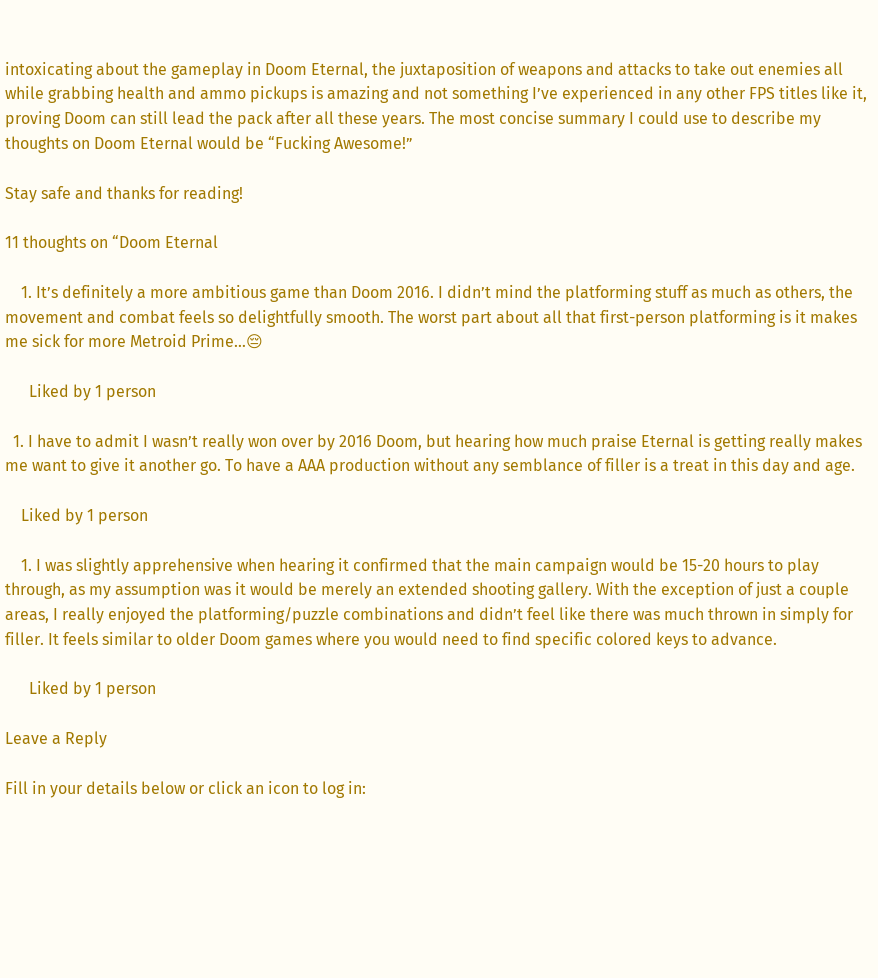intoxicating about the gameplay in Doom Eternal, the juxtaposition of weapons and attacks to take out enemies all while grabbing health and ammo pickups is amazing and not something I’ve experienced in any other FPS titles like it, proving Doom can still lead the pack after all these years. The most concise summary I could use to describe my thoughts on Doom Eternal would be “Fucking Awesome!”

Stay safe and thanks for reading!

11 thoughts on “Doom Eternal

    1. It’s definitely a more ambitious game than Doom 2016. I didn’t mind the platforming stuff as much as others, the movement and combat feels so delightfully smooth. The worst part about all that first-person platforming is it makes me sick for more Metroid Prime…😔

      Liked by 1 person

  1. I have to admit I wasn’t really won over by 2016 Doom, but hearing how much praise Eternal is getting really makes me want to give it another go. To have a AAA production without any semblance of filler is a treat in this day and age.

    Liked by 1 person

    1. I was slightly apprehensive when hearing it confirmed that the main campaign would be 15-20 hours to play through, as my assumption was it would be merely an extended shooting gallery. With the exception of just a couple areas, I really enjoyed the platforming/puzzle combinations and didn’t feel like there was much thrown in simply for filler. It feels similar to older Doom games where you would need to find specific colored keys to advance.

      Liked by 1 person

Leave a Reply

Fill in your details below or click an icon to log in: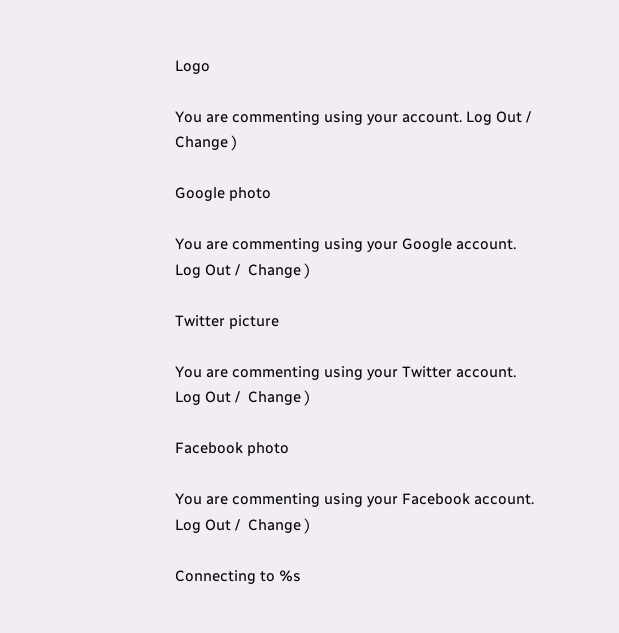Logo

You are commenting using your account. Log Out /  Change )

Google photo

You are commenting using your Google account. Log Out /  Change )

Twitter picture

You are commenting using your Twitter account. Log Out /  Change )

Facebook photo

You are commenting using your Facebook account. Log Out /  Change )

Connecting to %s